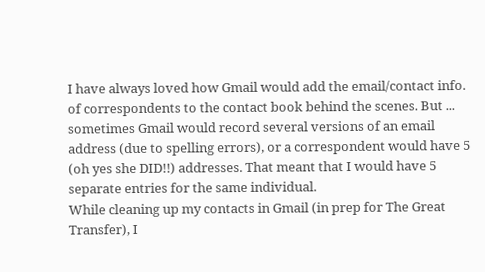I have always loved how Gmail would add the email/contact info. of correspondents to the contact book behind the scenes. But ... sometimes Gmail would record several versions of an email address (due to spelling errors), or a correspondent would have 5 (oh yes she DID!!) addresses. That meant that I would have 5 separate entries for the same individual.
While cleaning up my contacts in Gmail (in prep for The Great Transfer), I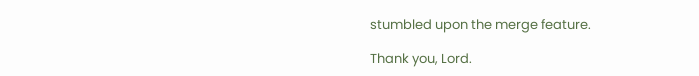stumbled upon the merge feature.

Thank you, Lord.